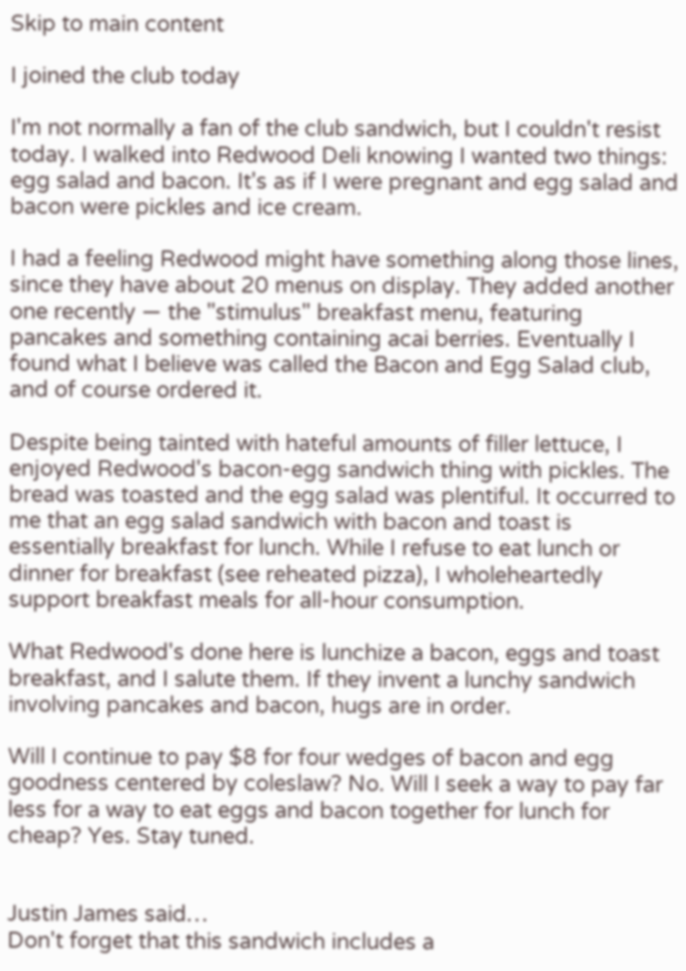Skip to main content

I joined the club today

I'm not normally a fan of the club sandwich, but I couldn't resist today. I walked into Redwood Deli knowing I wanted two things: egg salad and bacon. It's as if I were pregnant and egg salad and bacon were pickles and ice cream.

I had a feeling Redwood might have something along those lines, since they have about 20 menus on display. They added another one recently — the "stimulus" breakfast menu, featuring pancakes and something containing acai berries. Eventually I found what I believe was called the Bacon and Egg Salad club, and of course ordered it.

Despite being tainted with hateful amounts of filler lettuce, I enjoyed Redwood's bacon-egg sandwich thing with pickles. The bread was toasted and the egg salad was plentiful. It occurred to me that an egg salad sandwich with bacon and toast is essentially breakfast for lunch. While I refuse to eat lunch or dinner for breakfast (see reheated pizza), I wholeheartedly support breakfast meals for all-hour consumption.

What Redwood's done here is lunchize a bacon, eggs and toast breakfast, and I salute them. If they invent a lunchy sandwich involving pancakes and bacon, hugs are in order.

Will I continue to pay $8 for four wedges of bacon and egg goodness centered by coleslaw? No. Will I seek a way to pay far less for a way to eat eggs and bacon together for lunch for cheap? Yes. Stay tuned.


Justin James said…
Don't forget that this sandwich includes a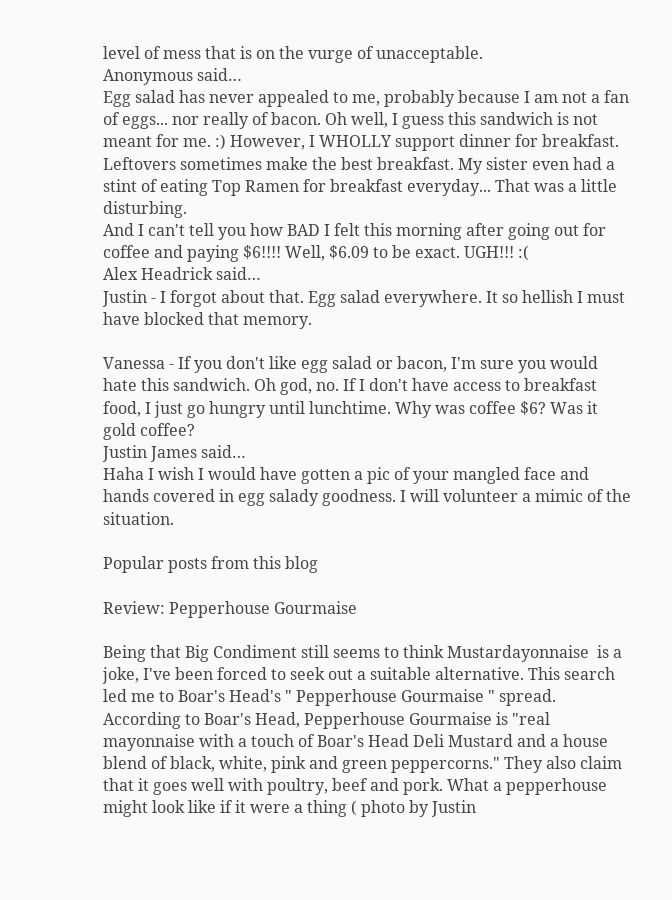level of mess that is on the vurge of unacceptable.
Anonymous said…
Egg salad has never appealed to me, probably because I am not a fan of eggs... nor really of bacon. Oh well, I guess this sandwich is not meant for me. :) However, I WHOLLY support dinner for breakfast. Leftovers sometimes make the best breakfast. My sister even had a stint of eating Top Ramen for breakfast everyday... That was a little disturbing.
And I can't tell you how BAD I felt this morning after going out for coffee and paying $6!!!! Well, $6.09 to be exact. UGH!!! :(
Alex Headrick said…
Justin - I forgot about that. Egg salad everywhere. It so hellish I must have blocked that memory.

Vanessa - If you don't like egg salad or bacon, I'm sure you would hate this sandwich. Oh god, no. If I don't have access to breakfast food, I just go hungry until lunchtime. Why was coffee $6? Was it gold coffee?
Justin James said…
Haha I wish I would have gotten a pic of your mangled face and hands covered in egg salady goodness. I will volunteer a mimic of the situation.

Popular posts from this blog

Review: Pepperhouse Gourmaise

Being that Big Condiment still seems to think Mustardayonnaise  is a joke, I've been forced to seek out a suitable alternative. This search led me to Boar's Head's " Pepperhouse Gourmaise " spread. According to Boar's Head, Pepperhouse Gourmaise is "real mayonnaise with a touch of Boar's Head Deli Mustard and a house blend of black, white, pink and green peppercorns." They also claim that it goes well with poultry, beef and pork. What a pepperhouse might look like if it were a thing ( photo by Justin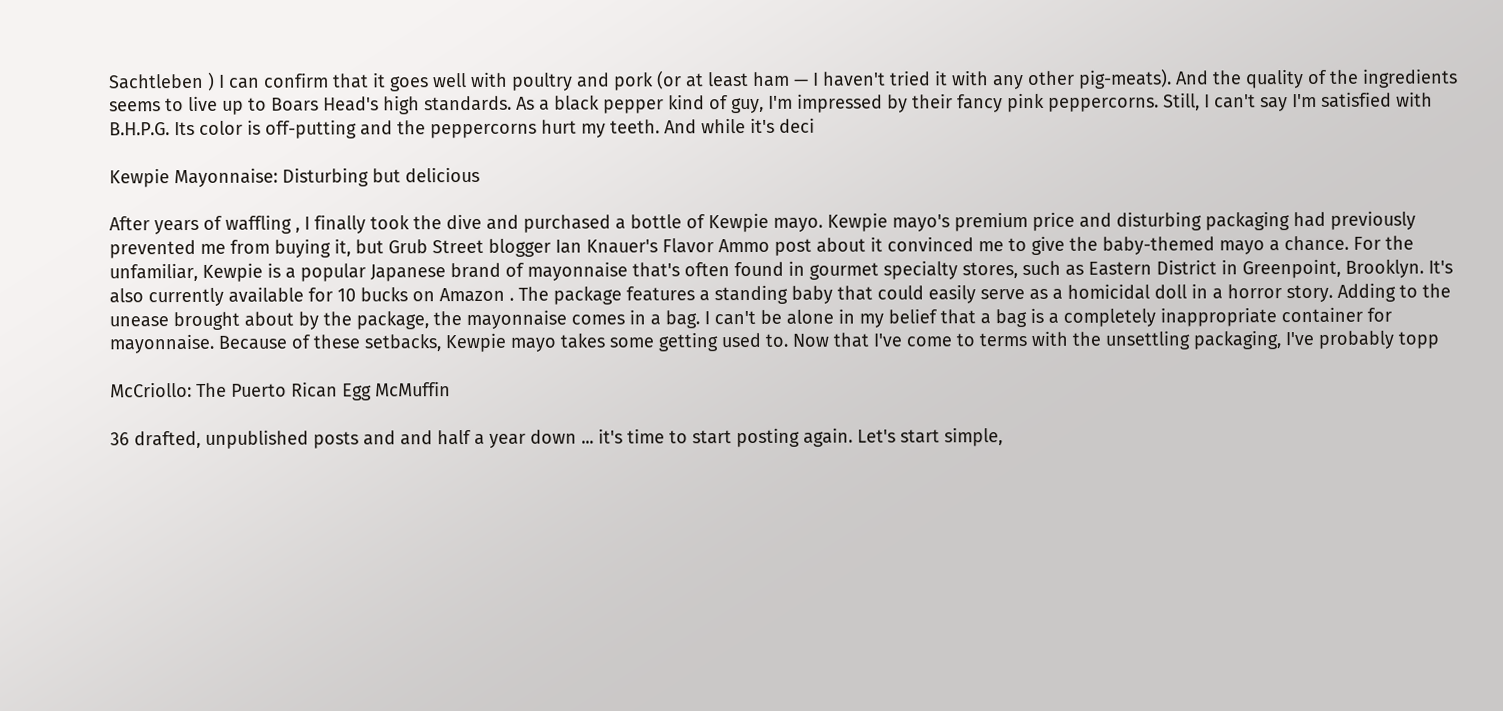Sachtleben ) I can confirm that it goes well with poultry and pork (or at least ham — I haven't tried it with any other pig-meats). And the quality of the ingredients seems to live up to Boars Head's high standards. As a black pepper kind of guy, I'm impressed by their fancy pink peppercorns. Still, I can't say I'm satisfied with B.H.P.G. Its color is off-putting and the peppercorns hurt my teeth. And while it's deci

Kewpie Mayonnaise: Disturbing but delicious

After years of waffling , I finally took the dive and purchased a bottle of Kewpie mayo. Kewpie mayo's premium price and disturbing packaging had previously prevented me from buying it, but Grub Street blogger Ian Knauer's Flavor Ammo post about it convinced me to give the baby-themed mayo a chance. For the unfamiliar, Kewpie is a popular Japanese brand of mayonnaise that's often found in gourmet specialty stores, such as Eastern District in Greenpoint, Brooklyn. It's also currently available for 10 bucks on Amazon . The package features a standing baby that could easily serve as a homicidal doll in a horror story. Adding to the unease brought about by the package, the mayonnaise comes in a bag. I can't be alone in my belief that a bag is a completely inappropriate container for mayonnaise. Because of these setbacks, Kewpie mayo takes some getting used to. Now that I've come to terms with the unsettling packaging, I've probably topp

McCriollo: The Puerto Rican Egg McMuffin

36 drafted, unpublished posts and and half a year down ... it's time to start posting again. Let's start simple,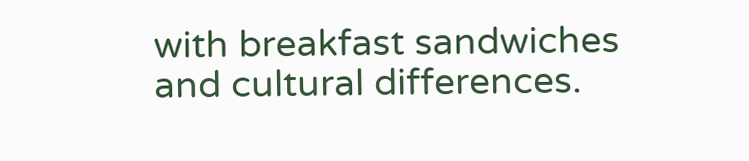with breakfast sandwiches and cultural differences.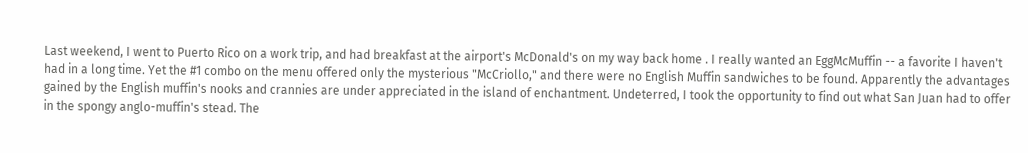Last weekend, I went to Puerto Rico on a work trip, and had breakfast at the airport's McDonald's on my way back home . I really wanted an EggMcMuffin -- a favorite I haven't had in a long time. Yet the #1 combo on the menu offered only the mysterious "McCriollo," and there were no English Muffin sandwiches to be found. Apparently the advantages gained by the English muffin's nooks and crannies are under appreciated in the island of enchantment. Undeterred, I took the opportunity to find out what San Juan had to offer in the spongy anglo-muffin's stead. The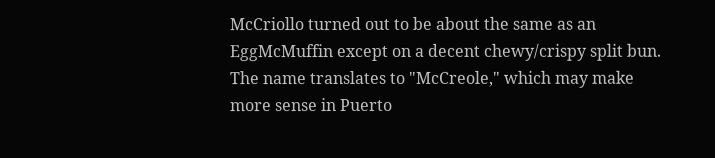McCriollo turned out to be about the same as an EggMcMuffin except on a decent chewy/crispy split bun. The name translates to "McCreole," which may make more sense in Puerto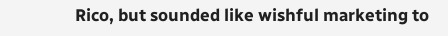Rico, but sounded like wishful marketing to